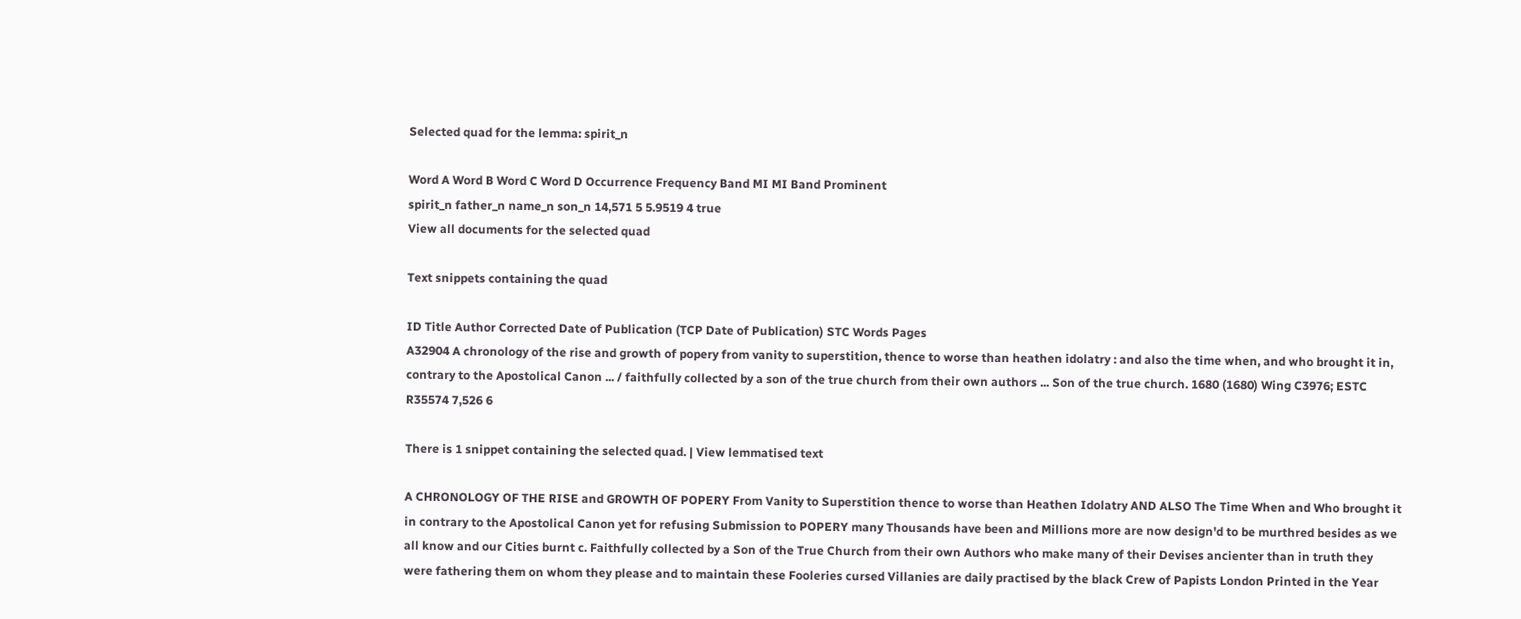Selected quad for the lemma: spirit_n

Word A Word B Word C Word D Occurrence Frequency Band MI MI Band Prominent
spirit_n father_n name_n son_n 14,571 5 5.9519 4 true
View all documents for the selected quad

Text snippets containing the quad

ID Title Author Corrected Date of Publication (TCP Date of Publication) STC Words Pages
A32904 A chronology of the rise and growth of popery from vanity to superstition, thence to worse than heathen idolatry : and also the time when, and who brought it in, contrary to the Apostolical Canon ... / faithfully collected by a son of the true church from their own authors ... Son of the true church. 1680 (1680) Wing C3976; ESTC R35574 7,526 6

There is 1 snippet containing the selected quad. | View lemmatised text

A CHRONOLOGY OF THE RISE and GROWTH OF POPERY From Vanity to Superstition thence to worse than Heathen Idolatry AND ALSO The Time When and Who brought it in contrary to the Apostolical Canon yet for refusing Submission to POPERY many Thousands have been and Millions more are now design'd to be murthred besides as we all know and our Cities burnt c. Faithfully collected by a Son of the True Church from their own Authors who make many of their Devises ancienter than in truth they were fathering them on whom they please and to maintain these Fooleries cursed Villanies are daily practised by the black Crew of Papists London Printed in the Year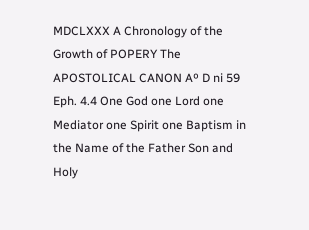MDCLXXX A Chronology of the Growth of POPERY The APOSTOLICAL CANON Aº D ni 59 Eph. 4.4 One God one Lord one Mediator one Spirit one Baptism in the Name of the Father Son and Holy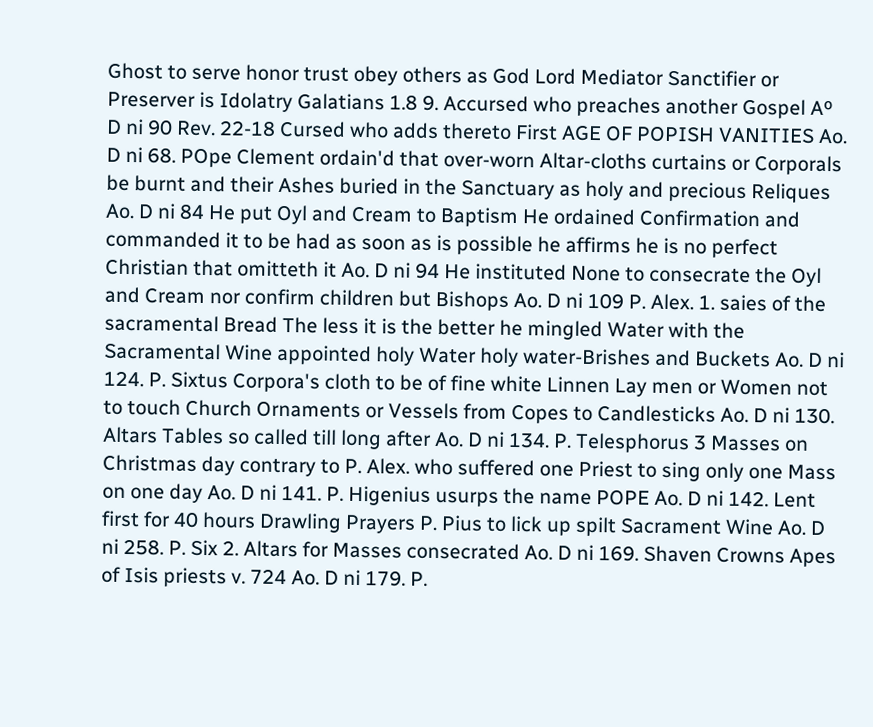Ghost to serve honor trust obey others as God Lord Mediator Sanctifier or Preserver is Idolatry Galatians 1.8 9. Accursed who preaches another Gospel Aº D ni 90 Rev. 22-18 Cursed who adds thereto First AGE OF POPISH VANITIES Ao. D ni 68. POpe Clement ordain'd that over-worn Altar-cloths curtains or Corporals be burnt and their Ashes buried in the Sanctuary as holy and precious Reliques Ao. D ni 84 He put Oyl and Cream to Baptism He ordained Confirmation and commanded it to be had as soon as is possible he affirms he is no perfect Christian that omitteth it Ao. D ni 94 He instituted None to consecrate the Oyl and Cream nor confirm children but Bishops Ao. D ni 109 P. Alex. 1. saies of the sacramental Bread The less it is the better he mingled Water with the Sacramental Wine appointed holy Water holy water-Brishes and Buckets Ao. D ni 124. P. Sixtus Corpora's cloth to be of fine white Linnen Lay men or Women not to touch Church Ornaments or Vessels from Copes to Candlesticks Ao. D ni 130. Altars Tables so called till long after Ao. D ni 134. P. Telesphorus 3 Masses on Christmas day contrary to P. Alex. who suffered one Priest to sing only one Mass on one day Ao. D ni 141. P. Higenius usurps the name POPE Ao. D ni 142. Lent first for 40 hours Drawling Prayers P. Pius to lick up spilt Sacrament Wine Ao. D ni 258. P. Six 2. Altars for Masses consecrated Ao. D ni 169. Shaven Crowns Apes of Isis priests v. 724 Ao. D ni 179. P.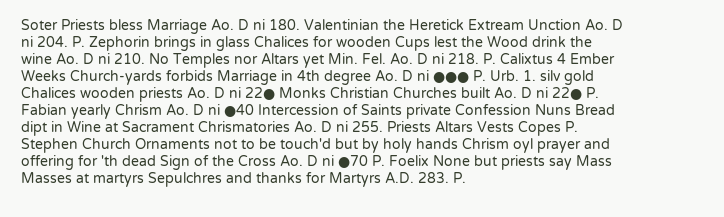Soter Priests bless Marriage Ao. D ni 180. Valentinian the Heretick Extream Unction Ao. D ni 204. P. Zephorin brings in glass Chalices for wooden Cups lest the Wood drink the wine Ao. D ni 210. No Temples nor Altars yet Min. Fel. Ao. D ni 218. P. Calixtus 4 Ember Weeks Church-yards forbids Marriage in 4th degree Ao. D ni ●●● P. Urb. 1. silv gold Chalices wooden priests Ao. D ni 22● Monks Christian Churches built Ao. D ni 22● P. Fabian yearly Chrism Ao. D ni ●40 Intercession of Saints private Confession Nuns Bread dipt in Wine at Sacrament Chrismatories Ao. D ni 255. Priests Altars Vests Copes P. Stephen Church Ornaments not to be touch'd but by holy hands Chrism oyl prayer and offering for 'th dead Sign of the Cross Ao. D ni ●70 P. Foelix None but priests say Mass Masses at martyrs Sepulchres and thanks for Martyrs A.D. 283. P.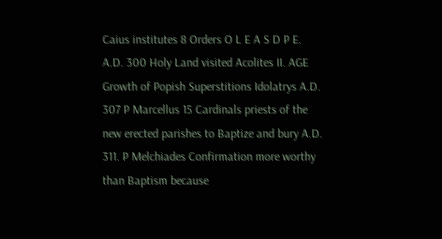Caius institutes 8 Orders O L E A S D P E. A.D. 300 Holy Land visited Acolites II. AGE Growth of Popish Superstitions Idolatrys A.D. 307 P Marcellus 15 Cardinals priests of the new erected parishes to Baptize and bury A.D. 311. P Melchiades Confirmation more worthy than Baptism because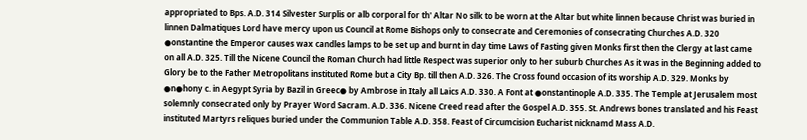appropriated to Bps. A.D. 314 Silvester Surplis or alb corporal for th' Altar No silk to be worn at the Altar but white linnen because Christ was buried in linnen Dalmatiques Lord have mercy upon us Council at Rome Bishops only to consecrate and Ceremonies of consecrating Churches A.D. 320 ●onstantine the Emperor causes wax candles lamps to be set up and burnt in day time Laws of Fasting given Monks first then the Clergy at last came on all A.D. 325. Till the Nicene Council the Roman Church had little Respect was superior only to her suburb Churches As it was in the Beginning added to Glory be to the Father Metropolitans instituted Rome but a City Bp. till then A.D. 326. The Cross found occasion of its worship A.D. 329. Monks by ●n●hony c. in Aegypt Syria by Bazil in Greec● by Ambrose in Italy all Laics A.D. 330. A Font at ●onstantinople A.D. 335. The Temple at Jerusalem most solemnly consecrated only by Prayer Word Sacram. A.D. 336. Nicene Creed read after the Gospel A.D. 355. St. Andrews bones translated and his Feast instituted Martyrs reliques buried under the Communion Table A.D. 358. Feast of Circumcision Eucharist nicknamd Mass A.D.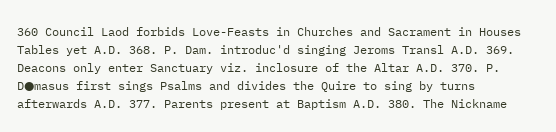360 Council Laod forbids Love-Feasts in Churches and Sacrament in Houses Tables yet A.D. 368. P. Dam. introduc'd singing Jeroms Transl A.D. 369. Deacons only enter Sanctuary viz. inclosure of the Altar A.D. 370. P. D●masus first sings Psalms and divides the Quire to sing by turns afterwards A.D. 377. Parents present at Baptism A.D. 380. The Nickname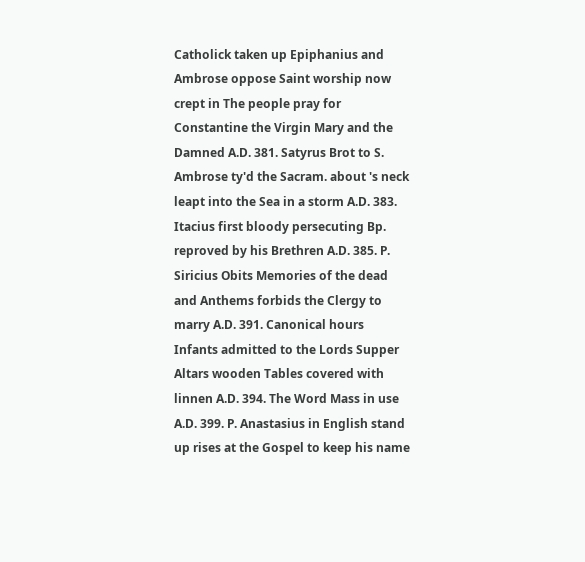Catholick taken up Epiphanius and Ambrose oppose Saint worship now crept in The people pray for Constantine the Virgin Mary and the Damned A.D. 381. Satyrus Brot to S. Ambrose ty'd the Sacram. about 's neck leapt into the Sea in a storm A.D. 383. Itacius first bloody persecuting Bp. reproved by his Brethren A.D. 385. P. Siricius Obits Memories of the dead and Anthems forbids the Clergy to marry A.D. 391. Canonical hours Infants admitted to the Lords Supper Altars wooden Tables covered with linnen A.D. 394. The Word Mass in use A.D. 399. P. Anastasius in English stand up rises at the Gospel to keep his name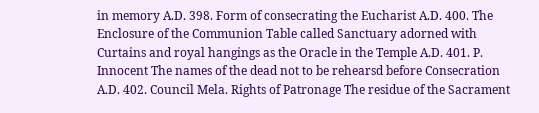in memory A.D. 398. Form of consecrating the Eucharist A.D. 400. The Enclosure of the Communion Table called Sanctuary adorned with Curtains and royal hangings as the Oracle in the Temple A.D. 401. P. Innocent The names of the dead not to be rehearsd before Consecration A.D. 402. Council Mela. Rights of Patronage The residue of the Sacrament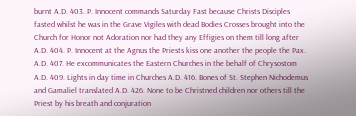burnt A.D. 403. P. Innocent commands Saturday Fast because Christs Disciples fasted whilst he was in the Grave Vigiles with dead Bodies Crosses brought into the Church for Honor not Adoration nor had they any Effigies on them till long after A.D. 404. P. Innocent at the Agnus the Priests kiss one another the people the Pax. A.D. 407. He excommunicates the Eastern Churches in the behalf of Chrysostom A.D. 409. Lights in day time in Churches A.D. 416. Bones of St. Stephen Nichodemus and Gamaliel translated A.D. 426. None to be Christned children nor others till the Priest by his breath and conjuration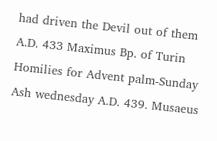had driven the Devil out of them A.D. 433 Maximus Bp. of Turin Homilies for Advent palm-Sunday Ash wednesday A.D. 439. Musaeus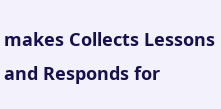makes Collects Lessons and Responds for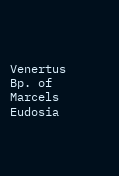Venertus Bp. of Marcels Eudosia